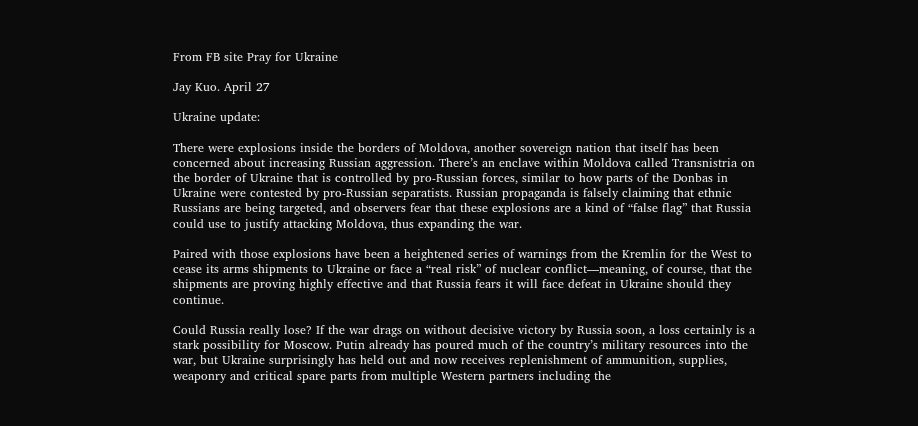From FB site Pray for Ukraine

Jay Kuo. April 27

Ukraine update:

There were explosions inside the borders of Moldova, another sovereign nation that itself has been concerned about increasing Russian aggression. There’s an enclave within Moldova called Transnistria on the border of Ukraine that is controlled by pro-Russian forces, similar to how parts of the Donbas in Ukraine were contested by pro-Russian separatists. Russian propaganda is falsely claiming that ethnic Russians are being targeted, and observers fear that these explosions are a kind of “false flag” that Russia could use to justify attacking Moldova, thus expanding the war.

Paired with those explosions have been a heightened series of warnings from the Kremlin for the West to cease its arms shipments to Ukraine or face a “real risk” of nuclear conflict—meaning, of course, that the shipments are proving highly effective and that Russia fears it will face defeat in Ukraine should they continue.

Could Russia really lose? If the war drags on without decisive victory by Russia soon, a loss certainly is a stark possibility for Moscow. Putin already has poured much of the country’s military resources into the war, but Ukraine surprisingly has held out and now receives replenishment of ammunition, supplies, weaponry and critical spare parts from multiple Western partners including the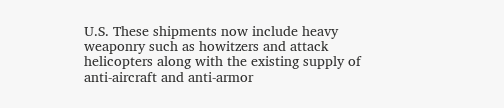U.S. These shipments now include heavy weaponry such as howitzers and attack helicopters along with the existing supply of anti-aircraft and anti-armor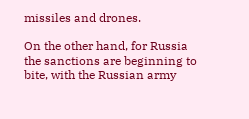missiles and drones.

On the other hand, for Russia the sanctions are beginning to bite, with the Russian army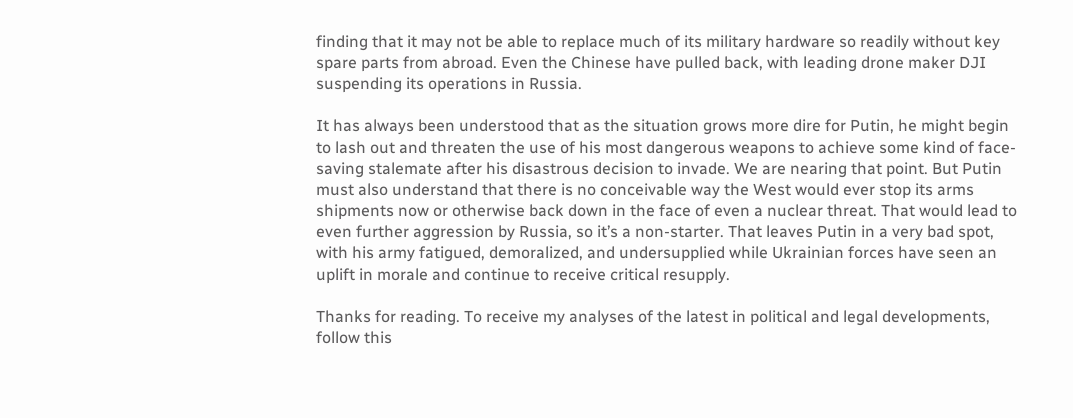finding that it may not be able to replace much of its military hardware so readily without key spare parts from abroad. Even the Chinese have pulled back, with leading drone maker DJI suspending its operations in Russia.

It has always been understood that as the situation grows more dire for Putin, he might begin to lash out and threaten the use of his most dangerous weapons to achieve some kind of face-saving stalemate after his disastrous decision to invade. We are nearing that point. But Putin must also understand that there is no conceivable way the West would ever stop its arms shipments now or otherwise back down in the face of even a nuclear threat. That would lead to even further aggression by Russia, so it’s a non-starter. That leaves Putin in a very bad spot, with his army fatigued, demoralized, and undersupplied while Ukrainian forces have seen an uplift in morale and continue to receive critical resupply.

Thanks for reading. To receive my analyses of the latest in political and legal developments, follow this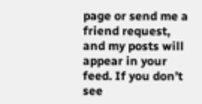page or send me a friend request, and my posts will appear in your feed. If you don’t see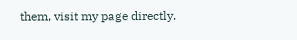them, visit my page directly.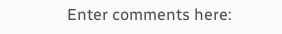Enter comments here: